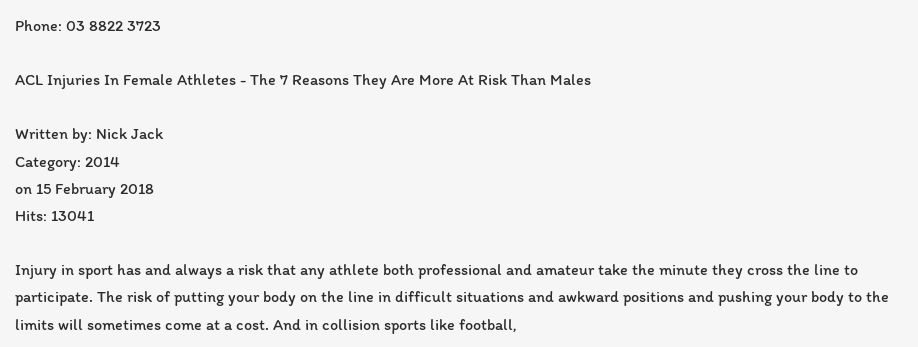Phone: 03 8822 3723

ACL Injuries In Female Athletes - The 7 Reasons They Are More At Risk Than Males

Written by: Nick Jack
Category: 2014
on 15 February 2018
Hits: 13041

Injury in sport has and always a risk that any athlete both professional and amateur take the minute they cross the line to participate. The risk of putting your body on the line in difficult situations and awkward positions and pushing your body to the limits will sometimes come at a cost. And in collision sports like football,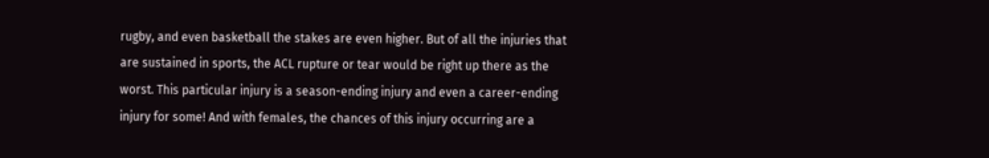rugby, and even basketball the stakes are even higher. But of all the injuries that are sustained in sports, the ACL rupture or tear would be right up there as the worst. This particular injury is a season-ending injury and even a career-ending injury for some! And with females, the chances of this injury occurring are a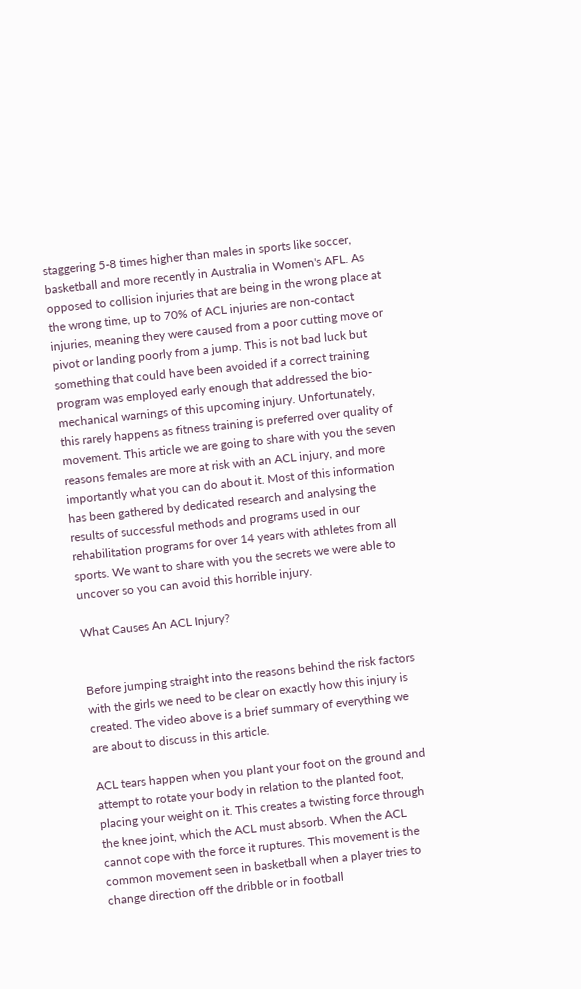staggering 5-8 times higher than males in sports like soccer, basketball and more recently in Australia in Women's AFL. As opposed to collision injuries that are being in the wrong place at the wrong time, up to 70% of ACL injuries are non-contact injuries, meaning they were caused from a poor cutting move or pivot or landing poorly from a jump. This is not bad luck but something that could have been avoided if a correct training program was employed early enough that addressed the bio-mechanical warnings of this upcoming injury. Unfortunately, this rarely happens as fitness training is preferred over quality of movement. This article we are going to share with you the seven reasons females are more at risk with an ACL injury, and more importantly what you can do about it. Most of this information has been gathered by dedicated research and analysing the results of successful methods and programs used in our rehabilitation programs for over 14 years with athletes from all sports. We want to share with you the secrets we were able to uncover so you can avoid this horrible injury.

What Causes An ACL Injury?


Before jumping straight into the reasons behind the risk factors with the girls we need to be clear on exactly how this injury is created. The video above is a brief summary of everything we are about to discuss in this article.

ACL tears happen when you plant your foot on the ground and attempt to rotate your body in relation to the planted foot, placing your weight on it. This creates a twisting force through the knee joint, which the ACL must absorb. When the ACL cannot cope with the force it ruptures. This movement is the common movement seen in basketball when a player tries to change direction off the dribble or in football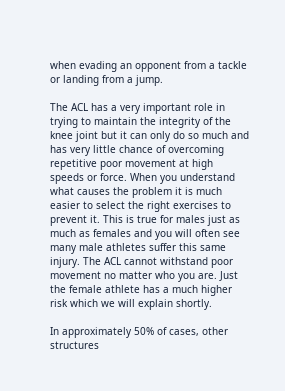when evading an opponent from a tackle or landing from a jump.

The ACL has a very important role in trying to maintain the integrity of the knee joint but it can only do so much and has very little chance of overcoming repetitive poor movement at high speeds or force. When you understand what causes the problem it is much easier to select the right exercises to prevent it. This is true for males just as much as females and you will often see many male athletes suffer this same injury. The ACL cannot withstand poor movement no matter who you are. Just the female athlete has a much higher risk which we will explain shortly.

In approximately 50% of cases, other structures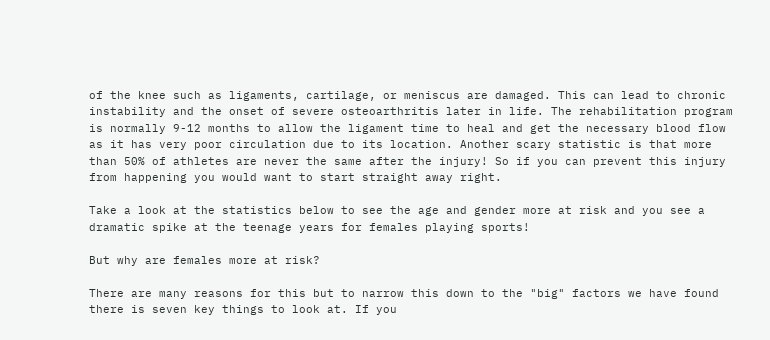of the knee such as ligaments, cartilage, or meniscus are damaged. This can lead to chronic instability and the onset of severe osteoarthritis later in life. The rehabilitation program is normally 9-12 months to allow the ligament time to heal and get the necessary blood flow as it has very poor circulation due to its location. Another scary statistic is that more than 50% of athletes are never the same after the injury! So if you can prevent this injury from happening you would want to start straight away right.

Take a look at the statistics below to see the age and gender more at risk and you see a dramatic spike at the teenage years for females playing sports!

But why are females more at risk?

There are many reasons for this but to narrow this down to the "big" factors we have found there is seven key things to look at. If you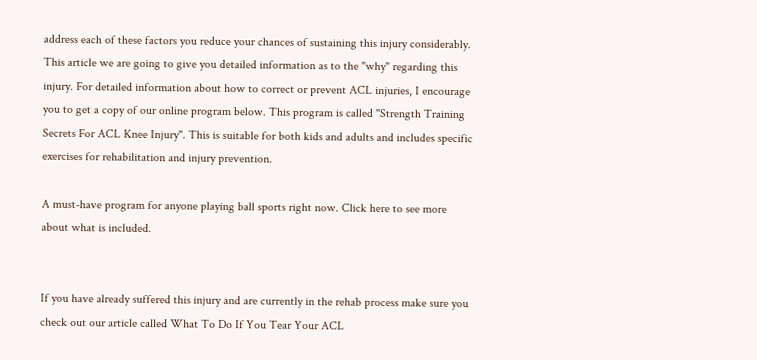address each of these factors you reduce your chances of sustaining this injury considerably. This article we are going to give you detailed information as to the "why" regarding this injury. For detailed information about how to correct or prevent ACL injuries, I encourage you to get a copy of our online program below. This program is called "Strength Training Secrets For ACL Knee Injury". This is suitable for both kids and adults and includes specific exercises for rehabilitation and injury prevention.

A must-have program for anyone playing ball sports right now. Click here to see more about what is included.


If you have already suffered this injury and are currently in the rehab process make sure you check out our article called What To Do If You Tear Your ACL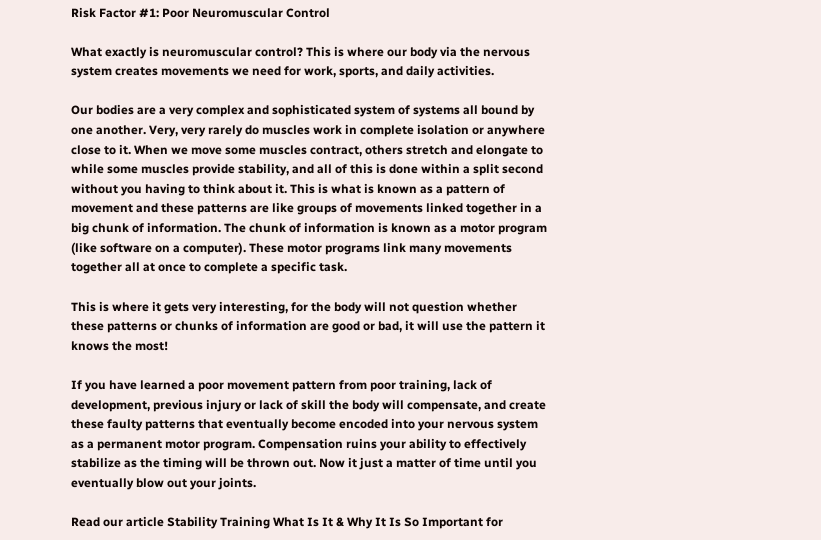Risk Factor #1: Poor Neuromuscular Control

What exactly is neuromuscular control? This is where our body via the nervous system creates movements we need for work, sports, and daily activities.

Our bodies are a very complex and sophisticated system of systems all bound by one another. Very, very rarely do muscles work in complete isolation or anywhere close to it. When we move some muscles contract, others stretch and elongate to while some muscles provide stability, and all of this is done within a split second without you having to think about it. This is what is known as a pattern of movement and these patterns are like groups of movements linked together in a big chunk of information. The chunk of information is known as a motor program (like software on a computer). These motor programs link many movements together all at once to complete a specific task.

This is where it gets very interesting, for the body will not question whether these patterns or chunks of information are good or bad, it will use the pattern it knows the most!

If you have learned a poor movement pattern from poor training, lack of development, previous injury or lack of skill the body will compensate, and create these faulty patterns that eventually become encoded into your nervous system as a permanent motor program. Compensation ruins your ability to effectively stabilize as the timing will be thrown out. Now it just a matter of time until you eventually blow out your joints.

Read our article Stability Training What Is It & Why It Is So Important for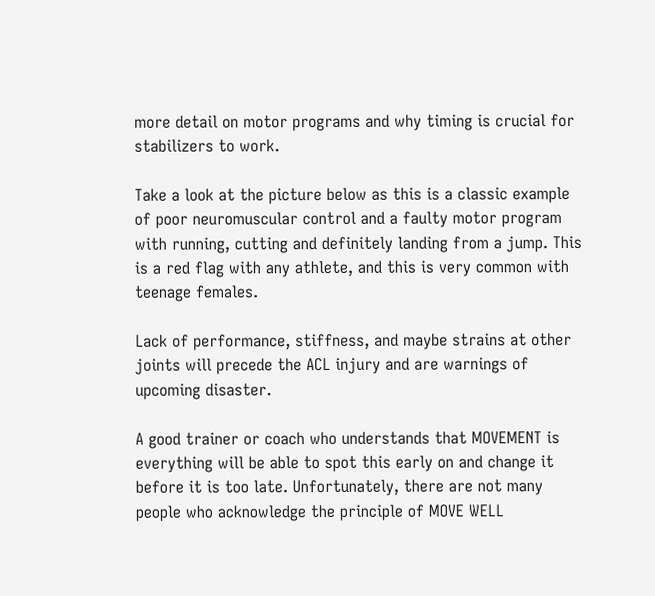more detail on motor programs and why timing is crucial for stabilizers to work.

Take a look at the picture below as this is a classic example of poor neuromuscular control and a faulty motor program with running, cutting and definitely landing from a jump. This is a red flag with any athlete, and this is very common with teenage females.

Lack of performance, stiffness, and maybe strains at other joints will precede the ACL injury and are warnings of upcoming disaster.

A good trainer or coach who understands that MOVEMENT is everything will be able to spot this early on and change it before it is too late. Unfortunately, there are not many people who acknowledge the principle of MOVE WELL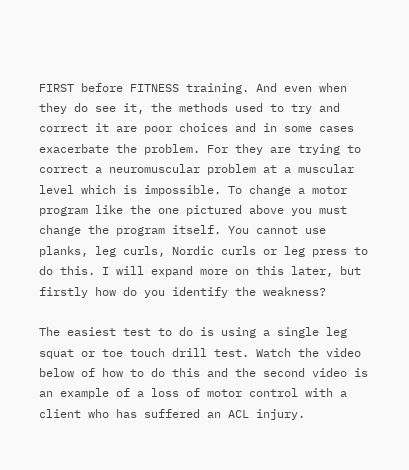FIRST before FITNESS training. And even when they do see it, the methods used to try and correct it are poor choices and in some cases exacerbate the problem. For they are trying to correct a neuromuscular problem at a muscular level which is impossible. To change a motor program like the one pictured above you must change the program itself. You cannot use planks, leg curls, Nordic curls or leg press to do this. I will expand more on this later, but firstly how do you identify the weakness?

The easiest test to do is using a single leg squat or toe touch drill test. Watch the video below of how to do this and the second video is an example of a loss of motor control with a client who has suffered an ACL injury.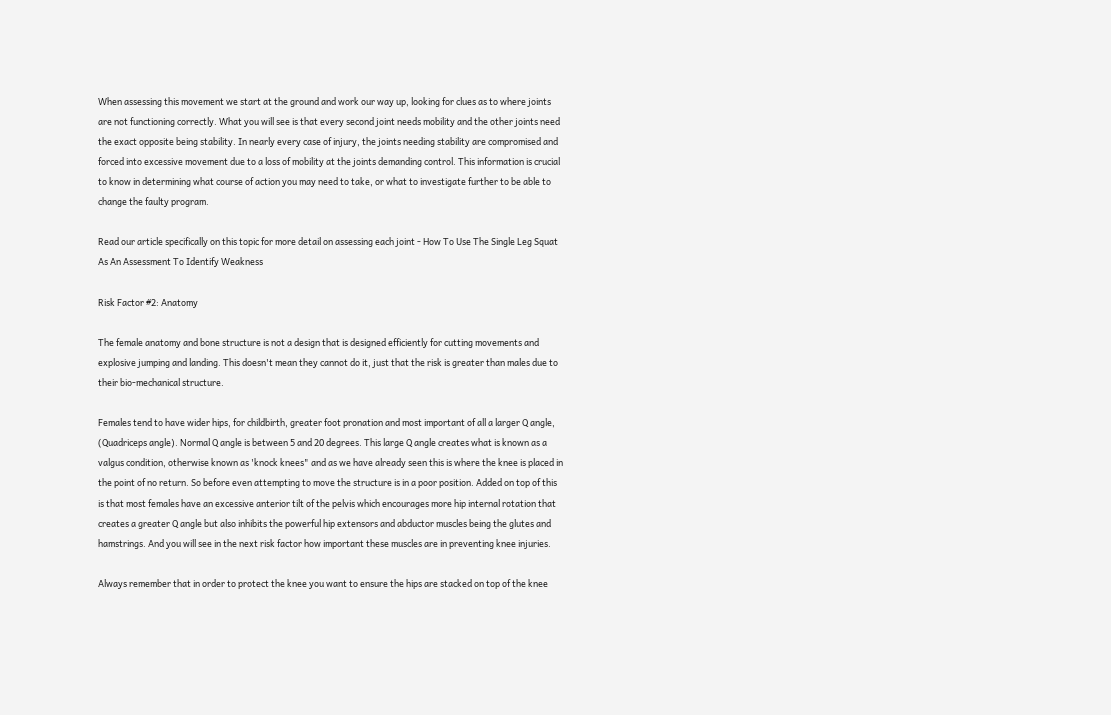When assessing this movement we start at the ground and work our way up, looking for clues as to where joints are not functioning correctly. What you will see is that every second joint needs mobility and the other joints need the exact opposite being stability. In nearly every case of injury, the joints needing stability are compromised and forced into excessive movement due to a loss of mobility at the joints demanding control. This information is crucial to know in determining what course of action you may need to take, or what to investigate further to be able to change the faulty program.

Read our article specifically on this topic for more detail on assessing each joint - How To Use The Single Leg Squat As An Assessment To Identify Weakness

Risk Factor #2: Anatomy

The female anatomy and bone structure is not a design that is designed efficiently for cutting movements and explosive jumping and landing. This doesn't mean they cannot do it, just that the risk is greater than males due to their bio-mechanical structure.

Females tend to have wider hips, for childbirth, greater foot pronation and most important of all a larger Q angle, (Quadriceps angle). Normal Q angle is between 5 and 20 degrees. This large Q angle creates what is known as a valgus condition, otherwise known as 'knock knees" and as we have already seen this is where the knee is placed in the point of no return. So before even attempting to move the structure is in a poor position. Added on top of this is that most females have an excessive anterior tilt of the pelvis which encourages more hip internal rotation that creates a greater Q angle but also inhibits the powerful hip extensors and abductor muscles being the glutes and hamstrings. And you will see in the next risk factor how important these muscles are in preventing knee injuries.

Always remember that in order to protect the knee you want to ensure the hips are stacked on top of the knee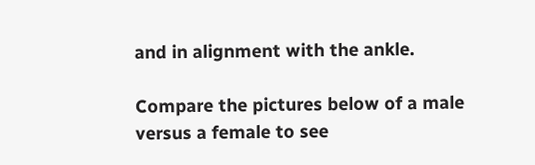and in alignment with the ankle.

Compare the pictures below of a male versus a female to see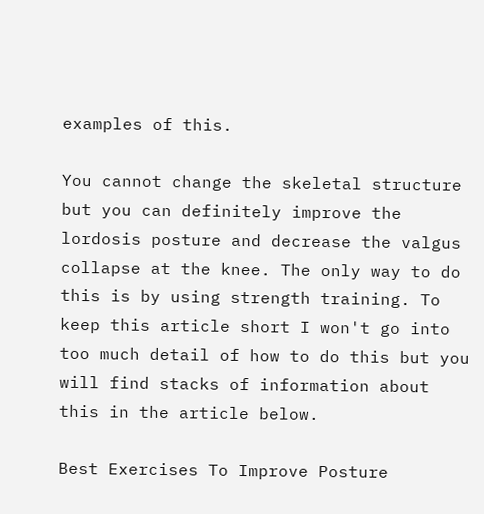examples of this.

You cannot change the skeletal structure but you can definitely improve the lordosis posture and decrease the valgus collapse at the knee. The only way to do this is by using strength training. To keep this article short I won't go into too much detail of how to do this but you will find stacks of information about this in the article below.

Best Exercises To Improve Posture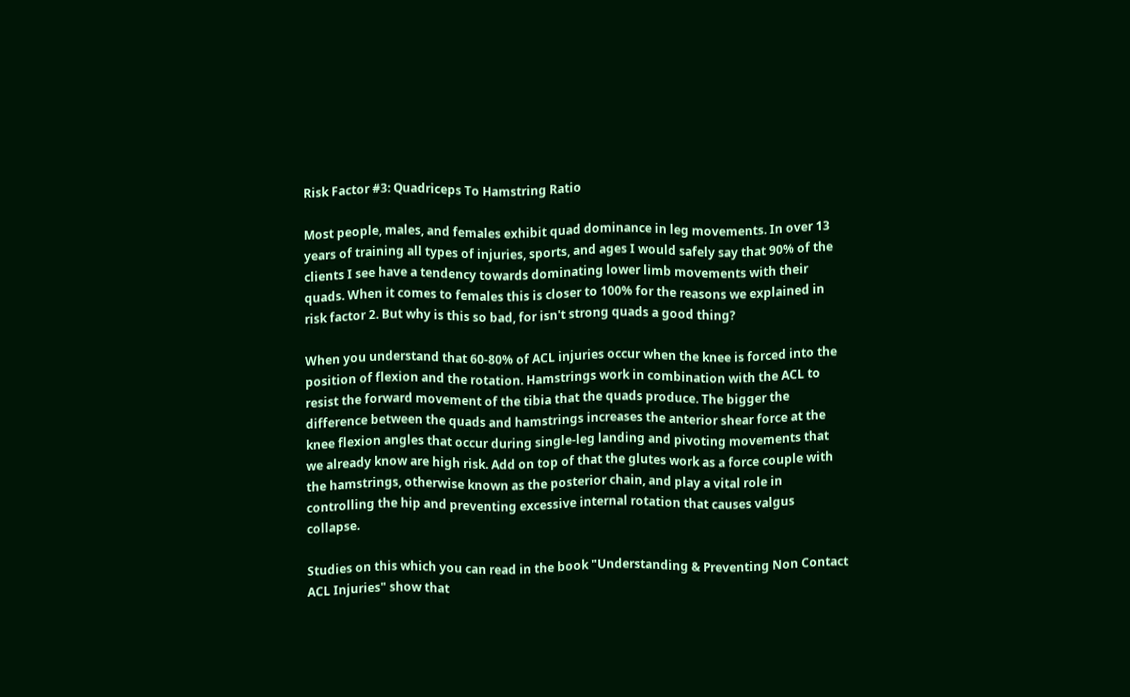Risk Factor #3: Quadriceps To Hamstring Ratio

Most people, males, and females exhibit quad dominance in leg movements. In over 13 years of training all types of injuries, sports, and ages I would safely say that 90% of the clients I see have a tendency towards dominating lower limb movements with their quads. When it comes to females this is closer to 100% for the reasons we explained in risk factor 2. But why is this so bad, for isn't strong quads a good thing?

When you understand that 60-80% of ACL injuries occur when the knee is forced into the position of flexion and the rotation. Hamstrings work in combination with the ACL to resist the forward movement of the tibia that the quads produce. The bigger the difference between the quads and hamstrings increases the anterior shear force at the knee flexion angles that occur during single-leg landing and pivoting movements that we already know are high risk. Add on top of that the glutes work as a force couple with the hamstrings, otherwise known as the posterior chain, and play a vital role in controlling the hip and preventing excessive internal rotation that causes valgus collapse.

Studies on this which you can read in the book "Understanding & Preventing Non Contact ACL Injuries" show that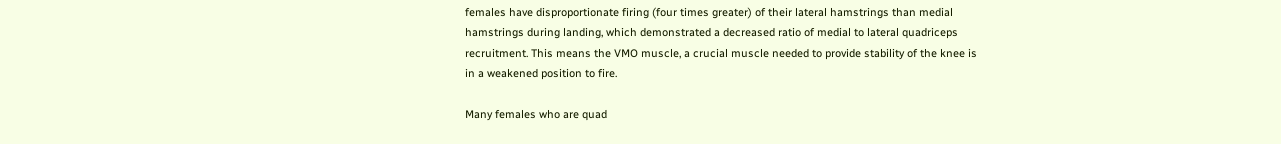females have disproportionate firing (four times greater) of their lateral hamstrings than medial hamstrings during landing, which demonstrated a decreased ratio of medial to lateral quadriceps recruitment. This means the VMO muscle, a crucial muscle needed to provide stability of the knee is in a weakened position to fire.

Many females who are quad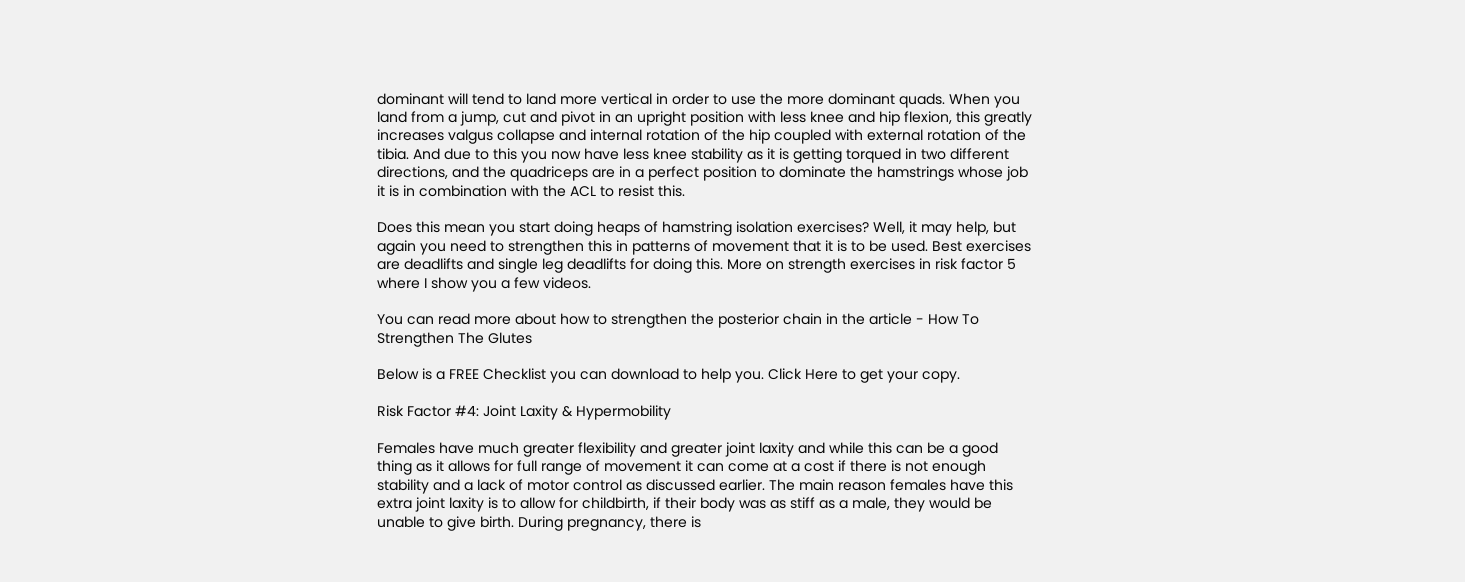dominant will tend to land more vertical in order to use the more dominant quads. When you land from a jump, cut and pivot in an upright position with less knee and hip flexion, this greatly increases valgus collapse and internal rotation of the hip coupled with external rotation of the tibia. And due to this you now have less knee stability as it is getting torqued in two different directions, and the quadriceps are in a perfect position to dominate the hamstrings whose job it is in combination with the ACL to resist this.

Does this mean you start doing heaps of hamstring isolation exercises? Well, it may help, but again you need to strengthen this in patterns of movement that it is to be used. Best exercises are deadlifts and single leg deadlifts for doing this. More on strength exercises in risk factor 5 where I show you a few videos.

You can read more about how to strengthen the posterior chain in the article - How To Strengthen The Glutes

Below is a FREE Checklist you can download to help you. Click Here to get your copy.

Risk Factor #4: Joint Laxity & Hypermobility

Females have much greater flexibility and greater joint laxity and while this can be a good thing as it allows for full range of movement it can come at a cost if there is not enough stability and a lack of motor control as discussed earlier. The main reason females have this extra joint laxity is to allow for childbirth, if their body was as stiff as a male, they would be unable to give birth. During pregnancy, there is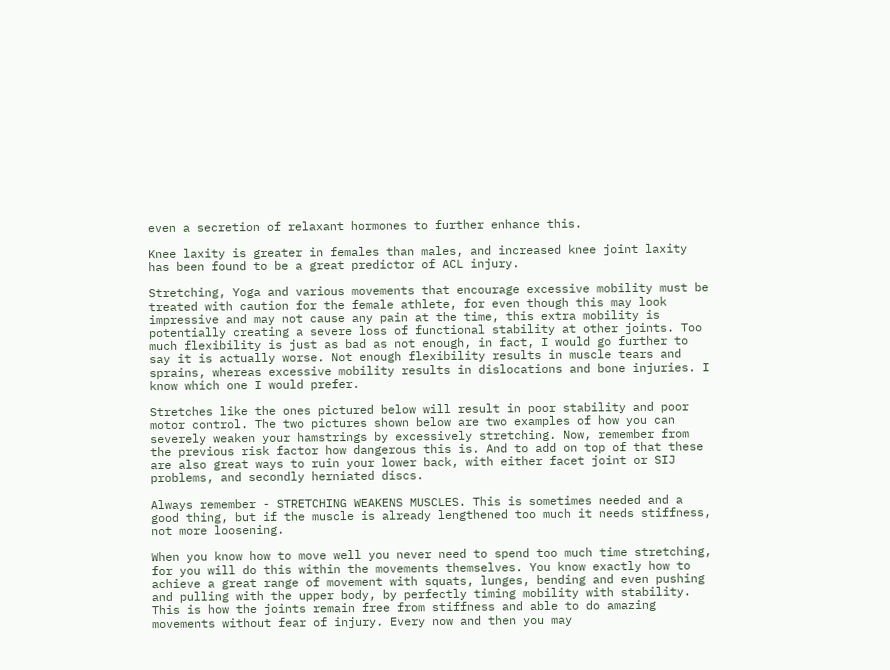even a secretion of relaxant hormones to further enhance this.

Knee laxity is greater in females than males, and increased knee joint laxity has been found to be a great predictor of ACL injury.

Stretching, Yoga and various movements that encourage excessive mobility must be treated with caution for the female athlete, for even though this may look impressive and may not cause any pain at the time, this extra mobility is potentially creating a severe loss of functional stability at other joints. Too much flexibility is just as bad as not enough, in fact, I would go further to say it is actually worse. Not enough flexibility results in muscle tears and sprains, whereas excessive mobility results in dislocations and bone injuries. I know which one I would prefer.

Stretches like the ones pictured below will result in poor stability and poor motor control. The two pictures shown below are two examples of how you can severely weaken your hamstrings by excessively stretching. Now, remember from the previous risk factor how dangerous this is. And to add on top of that these are also great ways to ruin your lower back, with either facet joint or SIJ problems, and secondly herniated discs.

Always remember - STRETCHING WEAKENS MUSCLES. This is sometimes needed and a good thing, but if the muscle is already lengthened too much it needs stiffness, not more loosening.

When you know how to move well you never need to spend too much time stretching, for you will do this within the movements themselves. You know exactly how to achieve a great range of movement with squats, lunges, bending and even pushing and pulling with the upper body, by perfectly timing mobility with stability. This is how the joints remain free from stiffness and able to do amazing movements without fear of injury. Every now and then you may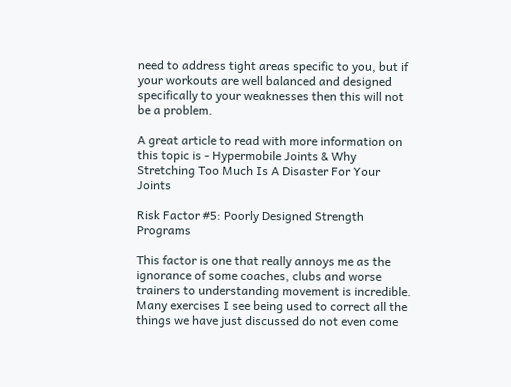need to address tight areas specific to you, but if your workouts are well balanced and designed specifically to your weaknesses then this will not be a problem.

A great article to read with more information on this topic is - Hypermobile Joints & Why Stretching Too Much Is A Disaster For Your Joints

Risk Factor #5: Poorly Designed Strength Programs

This factor is one that really annoys me as the ignorance of some coaches, clubs and worse trainers to understanding movement is incredible. Many exercises I see being used to correct all the things we have just discussed do not even come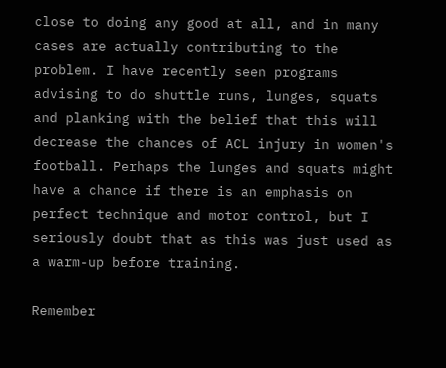close to doing any good at all, and in many cases are actually contributing to the problem. I have recently seen programs advising to do shuttle runs, lunges, squats and planking with the belief that this will decrease the chances of ACL injury in women's football. Perhaps the lunges and squats might have a chance if there is an emphasis on perfect technique and motor control, but I seriously doubt that as this was just used as a warm-up before training.

Remember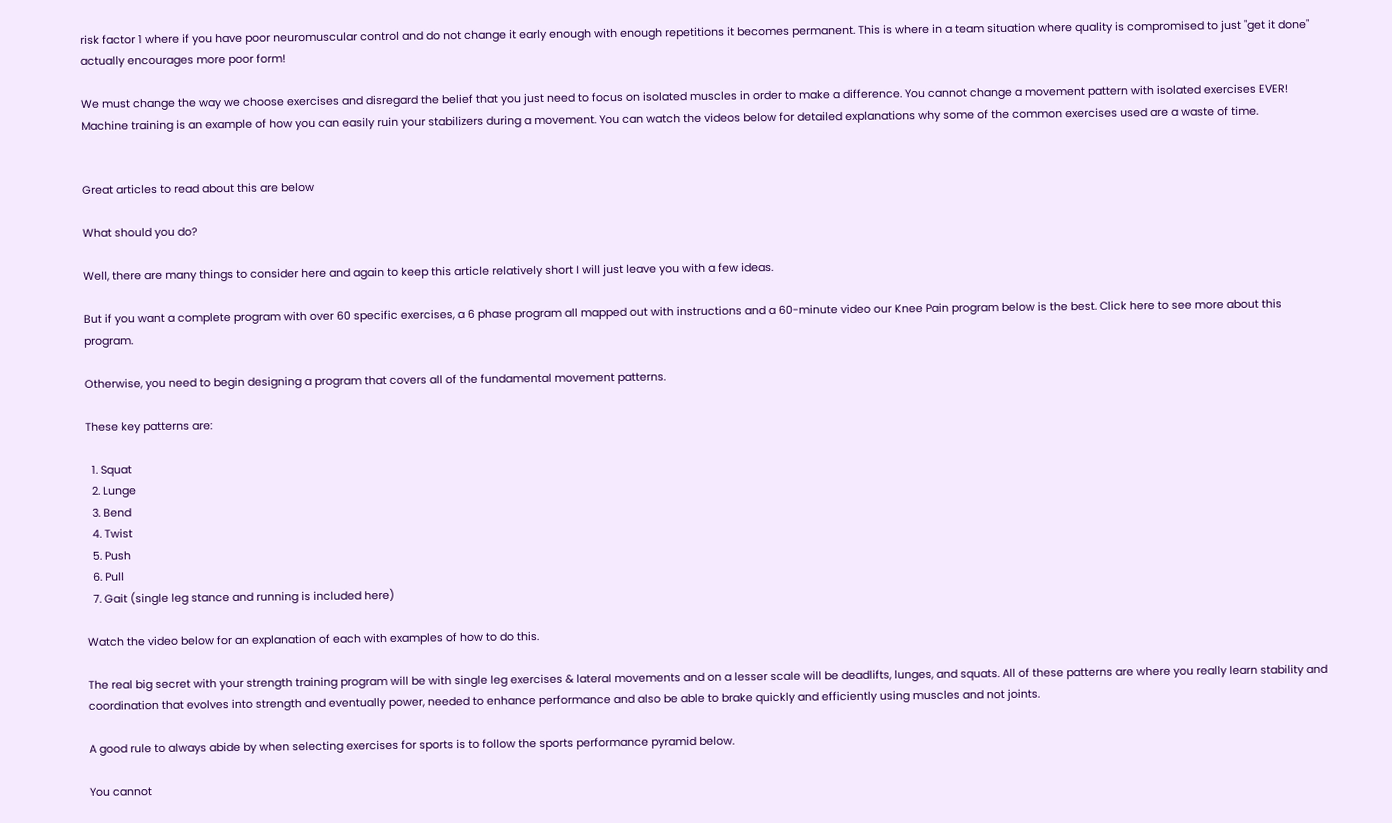risk factor 1 where if you have poor neuromuscular control and do not change it early enough with enough repetitions it becomes permanent. This is where in a team situation where quality is compromised to just "get it done" actually encourages more poor form!

We must change the way we choose exercises and disregard the belief that you just need to focus on isolated muscles in order to make a difference. You cannot change a movement pattern with isolated exercises EVER! Machine training is an example of how you can easily ruin your stabilizers during a movement. You can watch the videos below for detailed explanations why some of the common exercises used are a waste of time.


Great articles to read about this are below

What should you do?

Well, there are many things to consider here and again to keep this article relatively short I will just leave you with a few ideas.

But if you want a complete program with over 60 specific exercises, a 6 phase program all mapped out with instructions and a 60-minute video our Knee Pain program below is the best. Click here to see more about this program.

Otherwise, you need to begin designing a program that covers all of the fundamental movement patterns.

These key patterns are:

  1. Squat
  2. Lunge
  3. Bend
  4. Twist
  5. Push
  6. Pull
  7. Gait (single leg stance and running is included here)

Watch the video below for an explanation of each with examples of how to do this.

The real big secret with your strength training program will be with single leg exercises & lateral movements and on a lesser scale will be deadlifts, lunges, and squats. All of these patterns are where you really learn stability and coordination that evolves into strength and eventually power, needed to enhance performance and also be able to brake quickly and efficiently using muscles and not joints.

A good rule to always abide by when selecting exercises for sports is to follow the sports performance pyramid below.

You cannot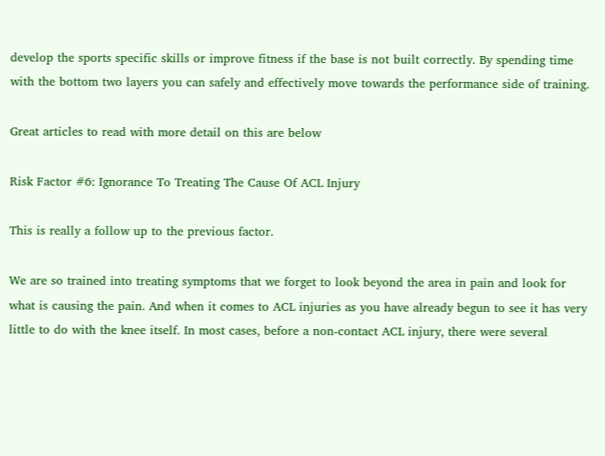develop the sports specific skills or improve fitness if the base is not built correctly. By spending time with the bottom two layers you can safely and effectively move towards the performance side of training.

Great articles to read with more detail on this are below

Risk Factor #6: Ignorance To Treating The Cause Of ACL Injury

This is really a follow up to the previous factor.

We are so trained into treating symptoms that we forget to look beyond the area in pain and look for what is causing the pain. And when it comes to ACL injuries as you have already begun to see it has very little to do with the knee itself. In most cases, before a non-contact ACL injury, there were several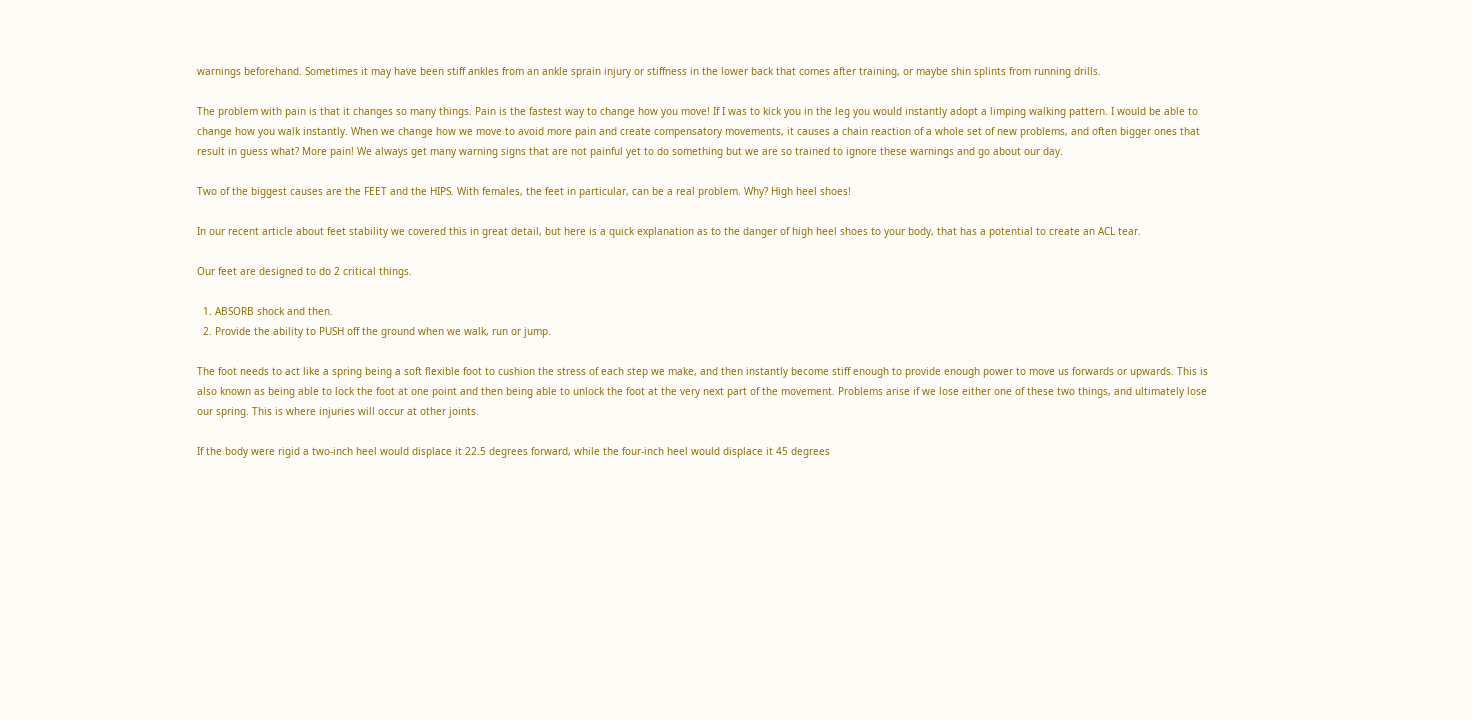warnings beforehand. Sometimes it may have been stiff ankles from an ankle sprain injury or stiffness in the lower back that comes after training, or maybe shin splints from running drills.

The problem with pain is that it changes so many things. Pain is the fastest way to change how you move! If I was to kick you in the leg you would instantly adopt a limping walking pattern. I would be able to change how you walk instantly. When we change how we move to avoid more pain and create compensatory movements, it causes a chain reaction of a whole set of new problems, and often bigger ones that result in guess what? More pain! We always get many warning signs that are not painful yet to do something but we are so trained to ignore these warnings and go about our day.

Two of the biggest causes are the FEET and the HIPS. With females, the feet in particular, can be a real problem. Why? High heel shoes!

In our recent article about feet stability we covered this in great detail, but here is a quick explanation as to the danger of high heel shoes to your body, that has a potential to create an ACL tear.

Our feet are designed to do 2 critical things.

  1. ABSORB shock and then.
  2. Provide the ability to PUSH off the ground when we walk, run or jump.

The foot needs to act like a spring being a soft flexible foot to cushion the stress of each step we make, and then instantly become stiff enough to provide enough power to move us forwards or upwards. This is also known as being able to lock the foot at one point and then being able to unlock the foot at the very next part of the movement. Problems arise if we lose either one of these two things, and ultimately lose our spring. This is where injuries will occur at other joints.

If the body were rigid a two-inch heel would displace it 22.5 degrees forward, while the four-inch heel would displace it 45 degrees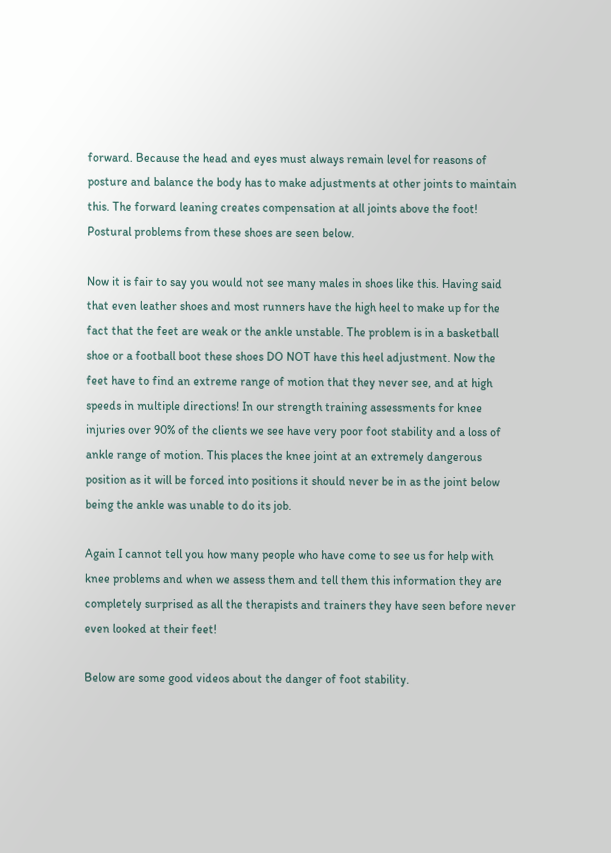forward. Because the head and eyes must always remain level for reasons of posture and balance the body has to make adjustments at other joints to maintain this. The forward leaning creates compensation at all joints above the foot! Postural problems from these shoes are seen below.

Now it is fair to say you would not see many males in shoes like this. Having said that even leather shoes and most runners have the high heel to make up for the fact that the feet are weak or the ankle unstable. The problem is in a basketball shoe or a football boot these shoes DO NOT have this heel adjustment. Now the feet have to find an extreme range of motion that they never see, and at high speeds in multiple directions! In our strength training assessments for knee injuries over 90% of the clients we see have very poor foot stability and a loss of ankle range of motion. This places the knee joint at an extremely dangerous position as it will be forced into positions it should never be in as the joint below being the ankle was unable to do its job.

Again I cannot tell you how many people who have come to see us for help with knee problems and when we assess them and tell them this information they are completely surprised as all the therapists and trainers they have seen before never even looked at their feet!

Below are some good videos about the danger of foot stability.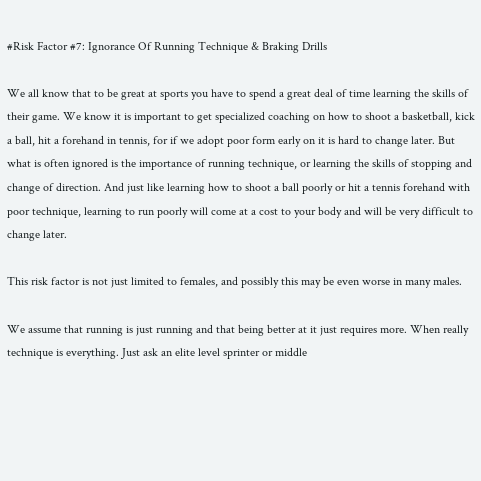#Risk Factor #7: Ignorance Of Running Technique & Braking Drills

We all know that to be great at sports you have to spend a great deal of time learning the skills of their game. We know it is important to get specialized coaching on how to shoot a basketball, kick a ball, hit a forehand in tennis, for if we adopt poor form early on it is hard to change later. But what is often ignored is the importance of running technique, or learning the skills of stopping and change of direction. And just like learning how to shoot a ball poorly or hit a tennis forehand with poor technique, learning to run poorly will come at a cost to your body and will be very difficult to change later.

This risk factor is not just limited to females, and possibly this may be even worse in many males.

We assume that running is just running and that being better at it just requires more. When really technique is everything. Just ask an elite level sprinter or middle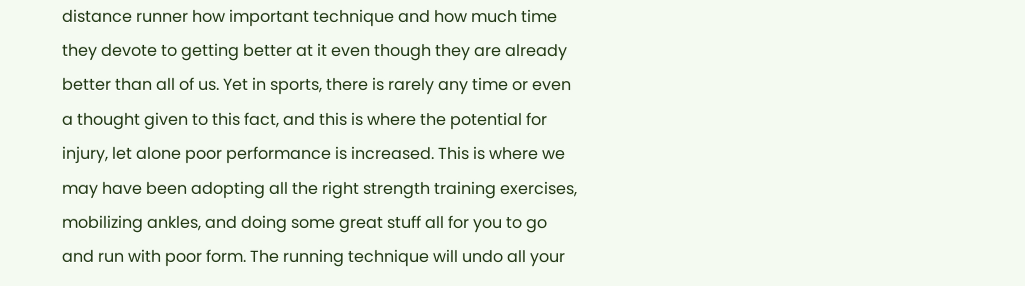distance runner how important technique and how much time they devote to getting better at it even though they are already better than all of us. Yet in sports, there is rarely any time or even a thought given to this fact, and this is where the potential for injury, let alone poor performance is increased. This is where we may have been adopting all the right strength training exercises, mobilizing ankles, and doing some great stuff all for you to go and run with poor form. The running technique will undo all your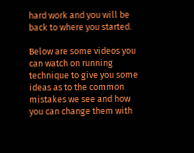hard work and you will be back to where you started.

Below are some videos you can watch on running technique to give you some ideas as to the common mistakes we see and how you can change them with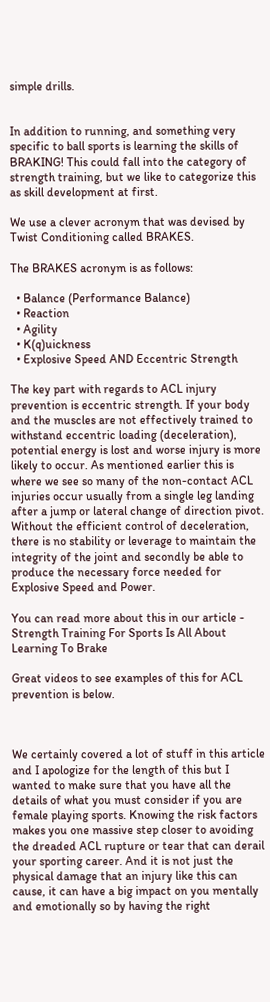simple drills.


In addition to running, and something very specific to ball sports is learning the skills of BRAKING! This could fall into the category of strength training, but we like to categorize this as skill development at first.

We use a clever acronym that was devised by Twist Conditioning called BRAKES.

The BRAKES acronym is as follows:

  • Balance (Performance Balance)
  • Reaction
  • Agility
  • K(q)uickness
  • Explosive Speed AND Eccentric Strength

The key part with regards to ACL injury prevention is eccentric strength. If your body and the muscles are not effectively trained to withstand eccentric loading (deceleration), potential energy is lost and worse injury is more likely to occur. As mentioned earlier this is where we see so many of the non-contact ACL injuries occur usually from a single leg landing after a jump or lateral change of direction pivot. Without the efficient control of deceleration, there is no stability or leverage to maintain the integrity of the joint and secondly be able to produce the necessary force needed for Explosive Speed and Power.

You can read more about this in our article - Strength Training For Sports Is All About Learning To Brake

Great videos to see examples of this for ACL prevention is below.



We certainly covered a lot of stuff in this article and I apologize for the length of this but I wanted to make sure that you have all the details of what you must consider if you are female playing sports. Knowing the risk factors makes you one massive step closer to avoiding the dreaded ACL rupture or tear that can derail your sporting career. And it is not just the physical damage that an injury like this can cause, it can have a big impact on you mentally and emotionally so by having the right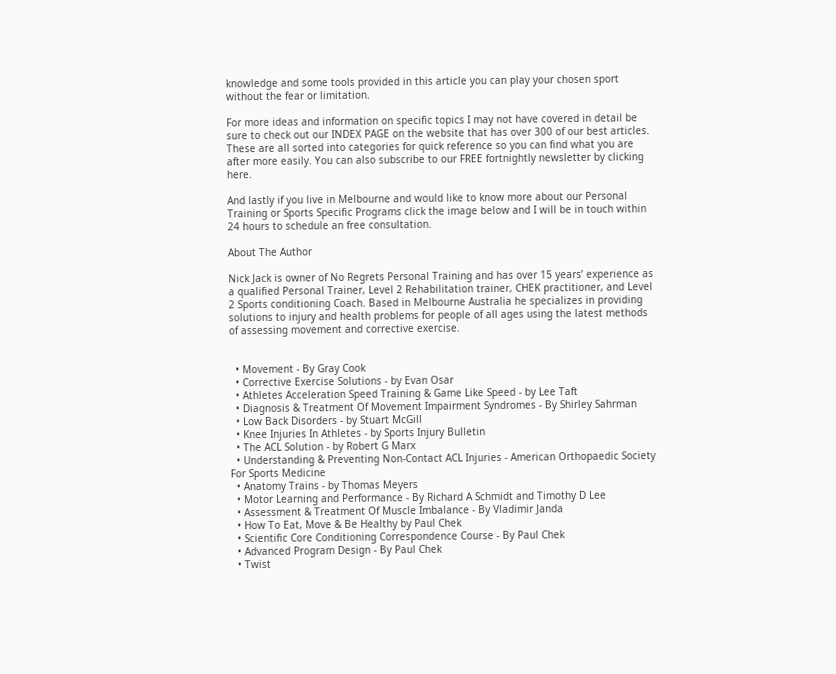knowledge and some tools provided in this article you can play your chosen sport without the fear or limitation.

For more ideas and information on specific topics I may not have covered in detail be sure to check out our INDEX PAGE on the website that has over 300 of our best articles. These are all sorted into categories for quick reference so you can find what you are after more easily. You can also subscribe to our FREE fortnightly newsletter by clicking here.

And lastly if you live in Melbourne and would like to know more about our Personal Training or Sports Specific Programs click the image below and I will be in touch within 24 hours to schedule an free consultation.

About The Author

Nick Jack is owner of No Regrets Personal Training and has over 15 years’ experience as a qualified Personal Trainer, Level 2 Rehabilitation trainer, CHEK practitioner, and Level 2 Sports conditioning Coach. Based in Melbourne Australia he specializes in providing solutions to injury and health problems for people of all ages using the latest methods of assessing movement and corrective exercise.


  • Movement - By Gray Cook
  • Corrective Exercise Solutions - by Evan Osar
  • Athletes Acceleration Speed Training & Game Like Speed - by Lee Taft
  • Diagnosis & Treatment Of Movement Impairment Syndromes - By Shirley Sahrman
  • Low Back Disorders - by Stuart McGill
  • Knee Injuries In Athletes - by Sports Injury Bulletin
  • The ACL Solution - by Robert G Marx
  • Understanding & Preventing Non-Contact ACL Injuries - American Orthopaedic Society For Sports Medicine
  • Anatomy Trains - by Thomas Meyers
  • Motor Learning and Performance - By Richard A Schmidt and Timothy D Lee
  • Assessment & Treatment Of Muscle Imbalance - By Vladimir Janda
  • How To Eat, Move & Be Healthy by Paul Chek
  • Scientific Core Conditioning Correspondence Course - By Paul Chek
  • Advanced Program Design - By Paul Chek
  • Twist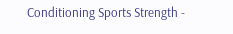Conditioning Sports Strength -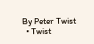By Peter Twist
  • Twist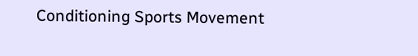Conditioning Sports Movement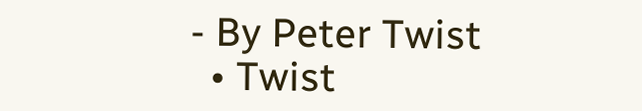- By Peter Twist
  • Twist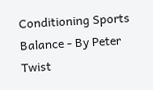Conditioning Sports Balance - By Peter Twist